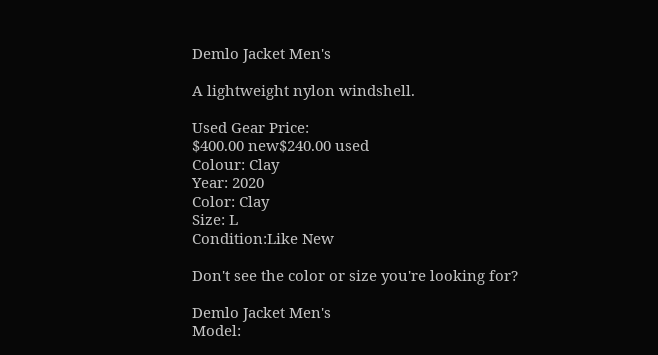Demlo Jacket Men's

A lightweight nylon windshell.

Used Gear Price:
$400.00 new$240.00 used
Colour: Clay
Year: 2020
Color: Clay
Size: L
Condition:Like New

Don't see the color or size you're looking for?

Demlo Jacket Men's
Model: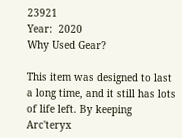23921
Year:  2020
Why Used Gear?

This item was designed to last a long time, and it still has lots of life left. By keeping Arc'teryx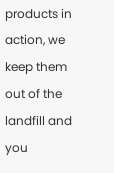products in action, we keep them out of the landfill and you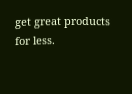get great products for less.